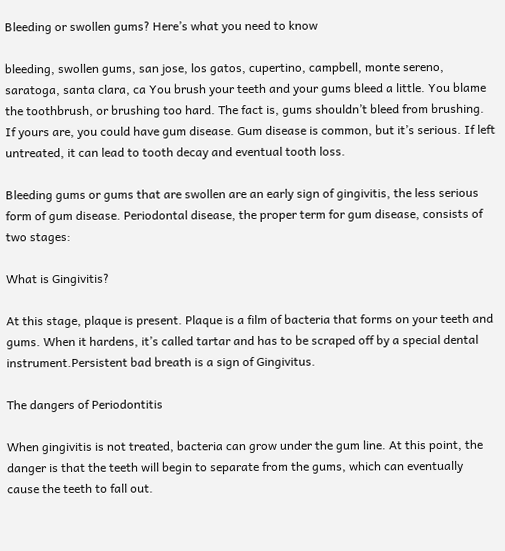Bleeding or swollen gums? Here’s what you need to know

bleeding, swollen gums, san jose, los gatos, cupertino, campbell, monte sereno, saratoga, santa clara, ca You brush your teeth and your gums bleed a little. You blame the toothbrush, or brushing too hard. The fact is, gums shouldn’t bleed from brushing. If yours are, you could have gum disease. Gum disease is common, but it’s serious. If left untreated, it can lead to tooth decay and eventual tooth loss.

Bleeding gums or gums that are swollen are an early sign of gingivitis, the less serious form of gum disease. Periodontal disease, the proper term for gum disease, consists of two stages:

What is Gingivitis?

At this stage, plaque is present. Plaque is a film of bacteria that forms on your teeth and gums. When it hardens, it’s called tartar and has to be scraped off by a special dental instrument.Persistent bad breath is a sign of Gingivitus.

The dangers of Periodontitis

When gingivitis is not treated, bacteria can grow under the gum line. At this point, the danger is that the teeth will begin to separate from the gums, which can eventually cause the teeth to fall out.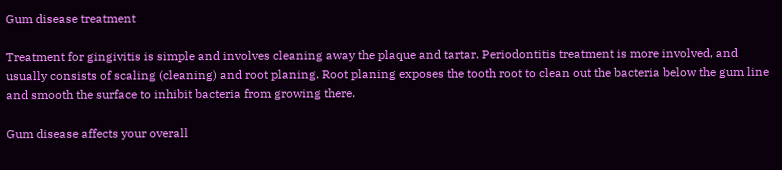Gum disease treatment

Treatment for gingivitis is simple and involves cleaning away the plaque and tartar. Periodontitis treatment is more involved, and usually consists of scaling (cleaning) and root planing. Root planing exposes the tooth root to clean out the bacteria below the gum line and smooth the surface to inhibit bacteria from growing there.

Gum disease affects your overall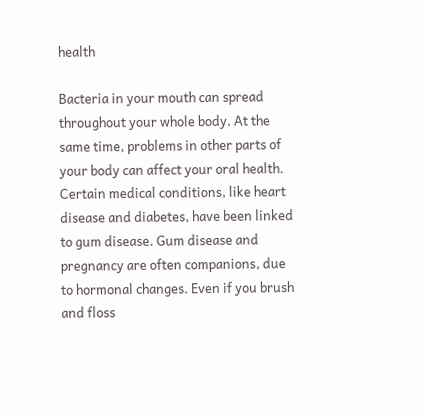health

Bacteria in your mouth can spread throughout your whole body. At the same time, problems in other parts of your body can affect your oral health. Certain medical conditions, like heart disease and diabetes, have been linked to gum disease. Gum disease and pregnancy are often companions, due to hormonal changes. Even if you brush and floss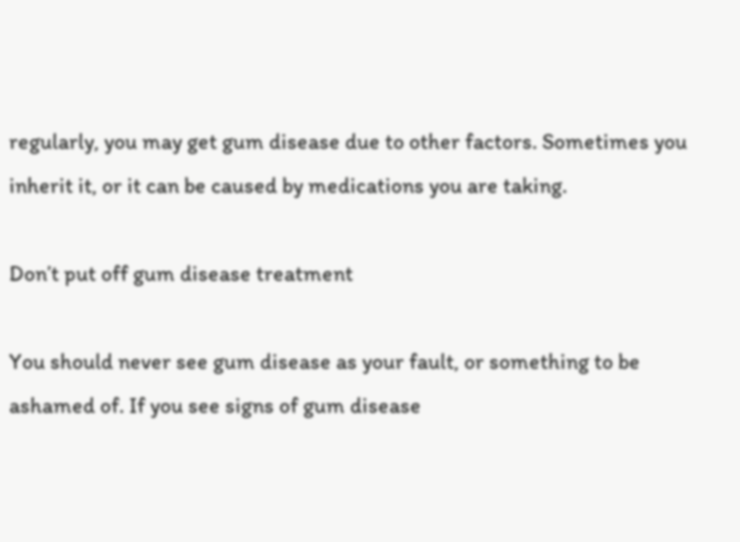regularly, you may get gum disease due to other factors. Sometimes you inherit it, or it can be caused by medications you are taking.

Don’t put off gum disease treatment

You should never see gum disease as your fault, or something to be ashamed of. If you see signs of gum disease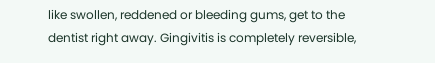like swollen, reddened or bleeding gums, get to the dentist right away. Gingivitis is completely reversible,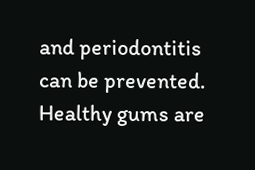and periodontitis can be prevented. Healthy gums are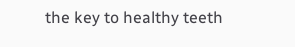the key to healthy teeth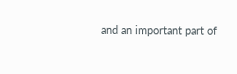and an important part of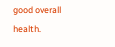good overall health.